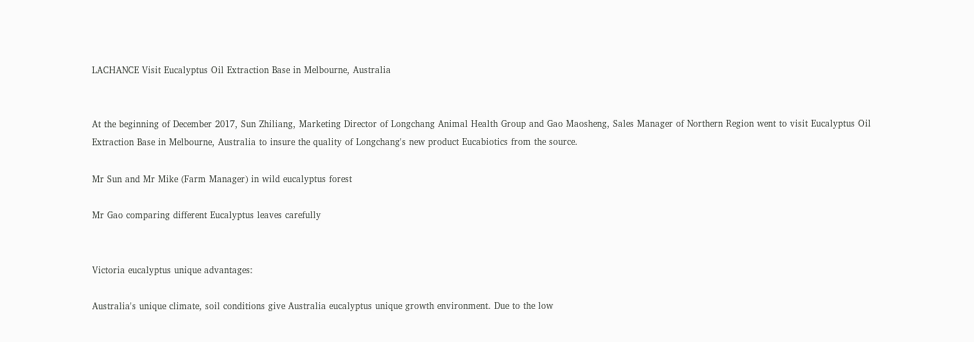LACHANCE Visit Eucalyptus Oil Extraction Base in Melbourne, Australia


At the beginning of December 2017, Sun Zhiliang, Marketing Director of Longchang Animal Health Group and Gao Maosheng, Sales Manager of Northern Region went to visit Eucalyptus Oil Extraction Base in Melbourne, Australia to insure the quality of Longchang's new product Eucabiotics from the source.

Mr Sun and Mr Mike (Farm Manager) in wild eucalyptus forest

Mr Gao comparing different Eucalyptus leaves carefully


Victoria eucalyptus unique advantages:

Australia's unique climate, soil conditions give Australia eucalyptus unique growth environment. Due to the low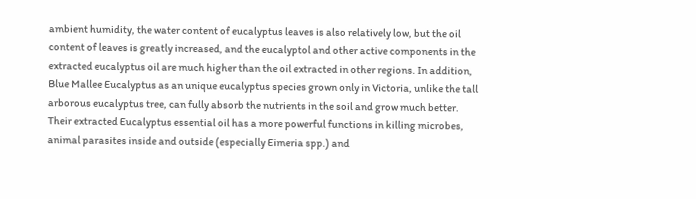ambient humidity, the water content of eucalyptus leaves is also relatively low, but the oil content of leaves is greatly increased, and the eucalyptol and other active components in the extracted eucalyptus oil are much higher than the oil extracted in other regions. In addition, Blue Mallee Eucalyptus as an unique eucalyptus species grown only in Victoria, unlike the tall arborous eucalyptus tree, can fully absorb the nutrients in the soil and grow much better. Their extracted Eucalyptus essential oil has a more powerful functions in killing microbes, animal parasites inside and outside (especially Eimeria spp.) and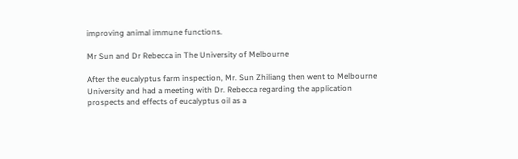improving animal immune functions.

Mr Sun and Dr Rebecca in The University of Melbourne

After the eucalyptus farm inspection, Mr. Sun Zhiliang then went to Melbourne University and had a meeting with Dr. Rebecca regarding the application prospects and effects of eucalyptus oil as a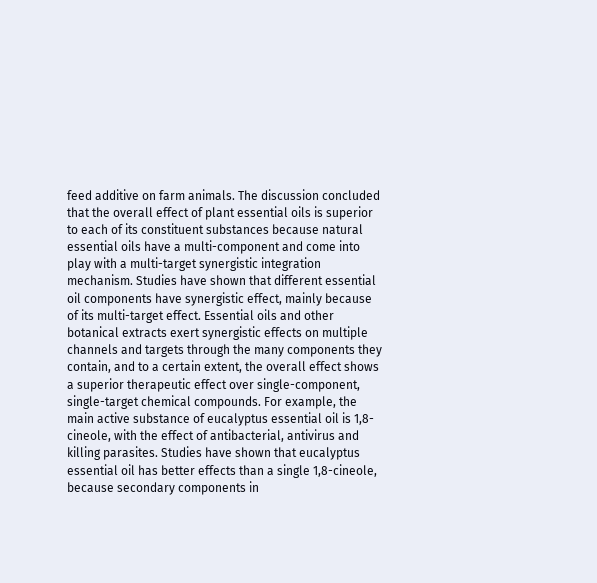feed additive on farm animals. The discussion concluded that the overall effect of plant essential oils is superior to each of its constituent substances because natural essential oils have a multi-component and come into play with a multi-target synergistic integration mechanism. Studies have shown that different essential oil components have synergistic effect, mainly because of its multi-target effect. Essential oils and other botanical extracts exert synergistic effects on multiple channels and targets through the many components they contain, and to a certain extent, the overall effect shows a superior therapeutic effect over single-component, single-target chemical compounds. For example, the main active substance of eucalyptus essential oil is 1,8-cineole, with the effect of antibacterial, antivirus and killing parasites. Studies have shown that eucalyptus essential oil has better effects than a single 1,8-cineole, because secondary components in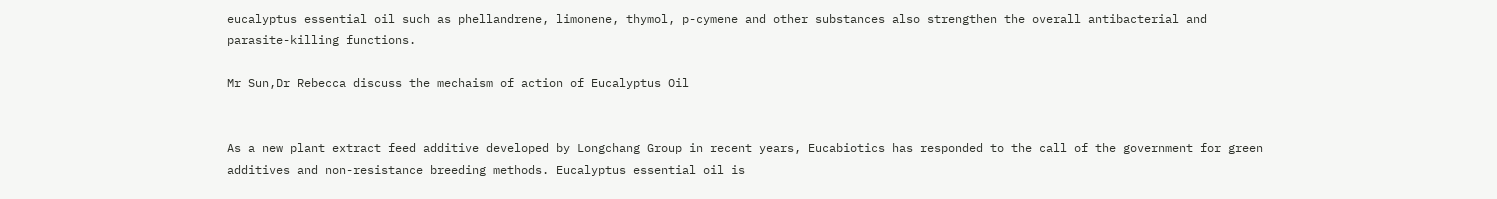eucalyptus essential oil such as phellandrene, limonene, thymol, p-cymene and other substances also strengthen the overall antibacterial and parasite-killing functions.

Mr Sun,Dr Rebecca discuss the mechaism of action of Eucalyptus Oil


As a new plant extract feed additive developed by Longchang Group in recent years, Eucabiotics has responded to the call of the government for green additives and non-resistance breeding methods. Eucalyptus essential oil is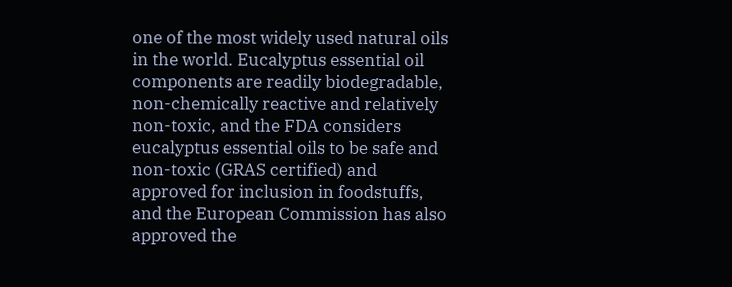one of the most widely used natural oils in the world. Eucalyptus essential oil components are readily biodegradable, non-chemically reactive and relatively non-toxic, and the FDA considers eucalyptus essential oils to be safe and non-toxic (GRAS certified) and approved for inclusion in foodstuffs, and the European Commission has also approved the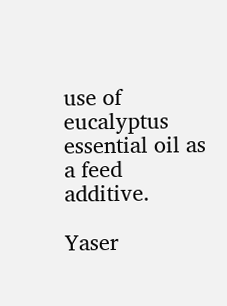use of eucalyptus essential oil as a feed additive.

Yaser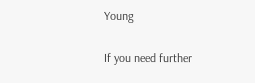Young

If you need further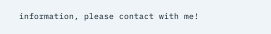information, please contact with me!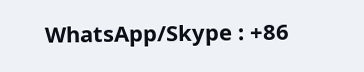WhatsApp/Skype : +86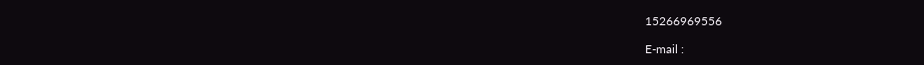15266969556

E-mail :